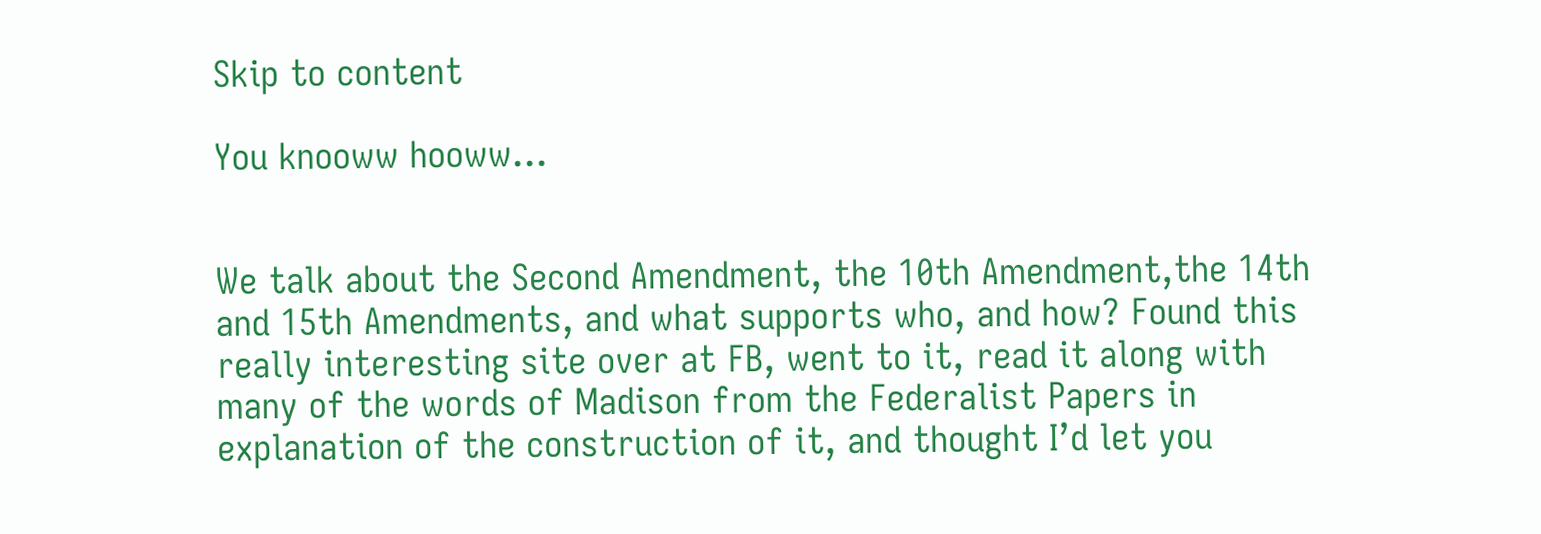Skip to content

You knooww hooww…


We talk about the Second Amendment, the 10th Amendment,the 14th and 15th Amendments, and what supports who, and how? Found this really interesting site over at FB, went to it, read it along with many of the words of Madison from the Federalist Papers in explanation of the construction of it, and thought I’d let you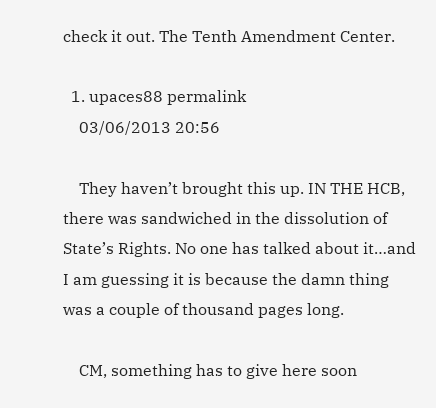check it out. The Tenth Amendment Center.

  1. upaces88 permalink
    03/06/2013 20:56

    They haven’t brought this up. IN THE HCB, there was sandwiched in the dissolution of State’s Rights. No one has talked about it…and I am guessing it is because the damn thing was a couple of thousand pages long.

    CM, something has to give here soon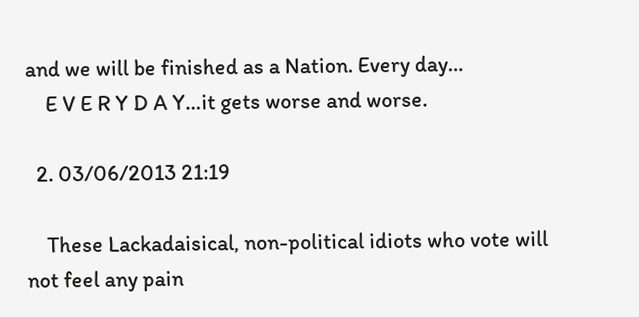and we will be finished as a Nation. Every day…
    E V E R Y D A Y…it gets worse and worse.

  2. 03/06/2013 21:19

    These Lackadaisical, non-political idiots who vote will not feel any pain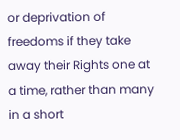or deprivation of freedoms if they take away their Rights one at a time, rather than many in a short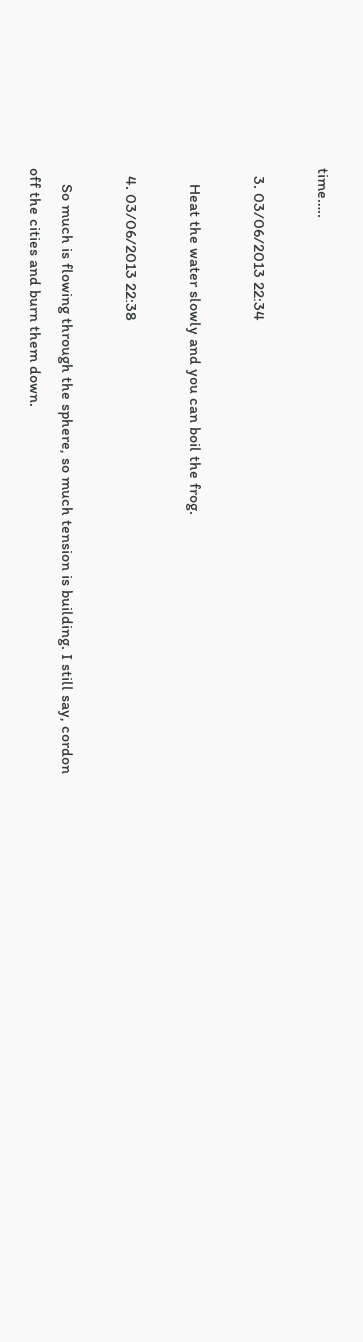time…..

  3. 03/06/2013 22:34

    Heat the water slowly and you can boil the frog.

  4. 03/06/2013 22:38

    So much is flowing through the sphere, so much tension is building. I still say, cordon off the cities and burn them down.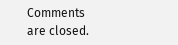Comments are closed.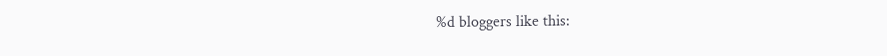%d bloggers like this: